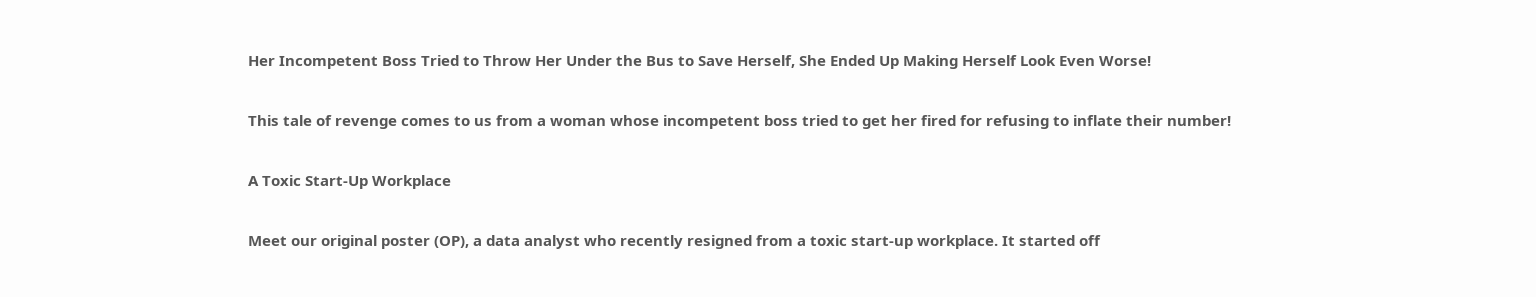Her Incompetent Boss Tried to Throw Her Under the Bus to Save Herself, She Ended Up Making Herself Look Even Worse!

This tale of revenge comes to us from a woman whose incompetent boss tried to get her fired for refusing to inflate their number!

A Toxic Start-Up Workplace

Meet our original poster (OP), a data analyst who recently resigned from a toxic start-up workplace. It started off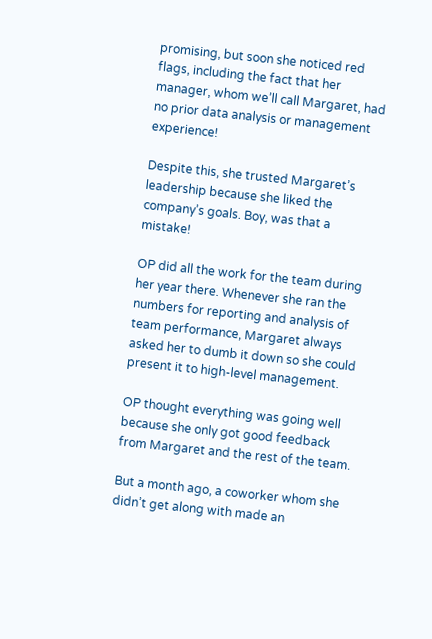promising, but soon she noticed red flags, including the fact that her manager, whom we’ll call Margaret, had no prior data analysis or management experience!

Despite this, she trusted Margaret’s leadership because she liked the company’s goals. Boy, was that a mistake!

OP did all the work for the team during her year there. Whenever she ran the numbers for reporting and analysis of team performance, Margaret always asked her to dumb it down so she could present it to high-level management.

OP thought everything was going well because she only got good feedback from Margaret and the rest of the team.

But a month ago, a coworker whom she didn’t get along with made an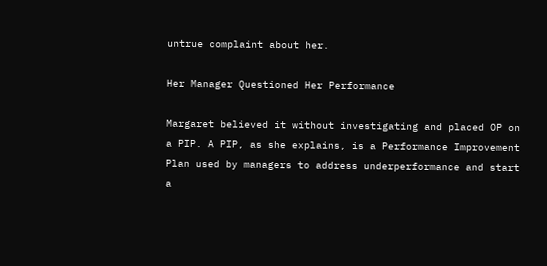untrue complaint about her.

Her Manager Questioned Her Performance

Margaret believed it without investigating and placed OP on a PIP. A PIP, as she explains, is a Performance Improvement Plan used by managers to address underperformance and start a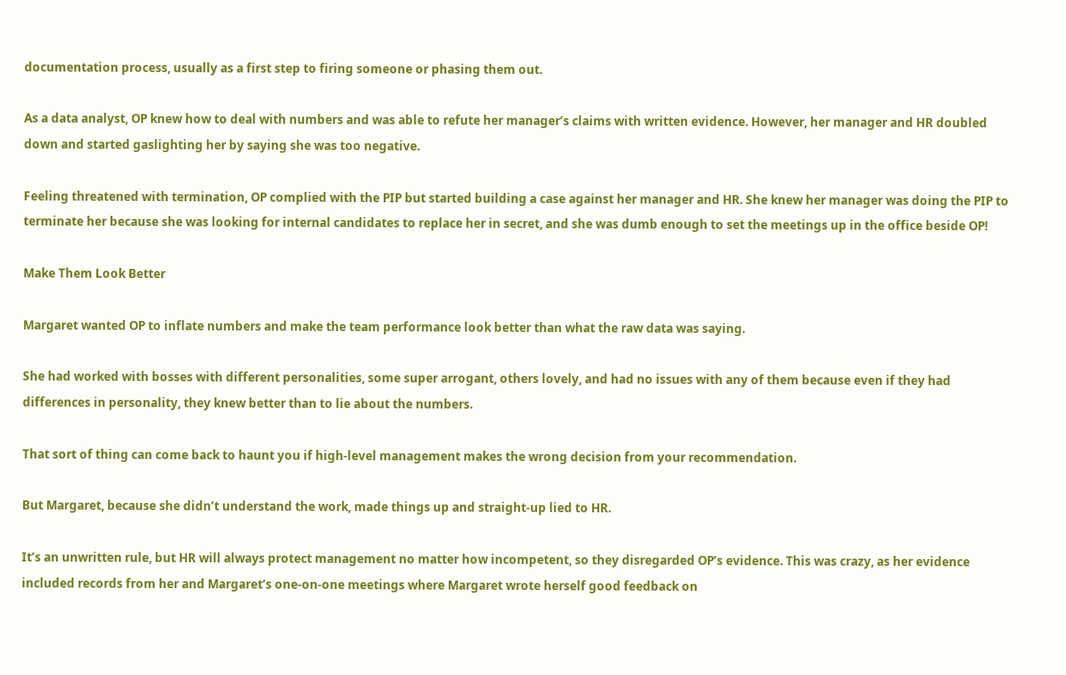documentation process, usually as a first step to firing someone or phasing them out.

As a data analyst, OP knew how to deal with numbers and was able to refute her manager’s claims with written evidence. However, her manager and HR doubled down and started gaslighting her by saying she was too negative.

Feeling threatened with termination, OP complied with the PIP but started building a case against her manager and HR. She knew her manager was doing the PIP to terminate her because she was looking for internal candidates to replace her in secret, and she was dumb enough to set the meetings up in the office beside OP!

Make Them Look Better

Margaret wanted OP to inflate numbers and make the team performance look better than what the raw data was saying.

She had worked with bosses with different personalities, some super arrogant, others lovely, and had no issues with any of them because even if they had differences in personality, they knew better than to lie about the numbers.

That sort of thing can come back to haunt you if high-level management makes the wrong decision from your recommendation.

But Margaret, because she didn’t understand the work, made things up and straight-up lied to HR.

It’s an unwritten rule, but HR will always protect management no matter how incompetent, so they disregarded OP’s evidence. This was crazy, as her evidence included records from her and Margaret’s one-on-one meetings where Margaret wrote herself good feedback on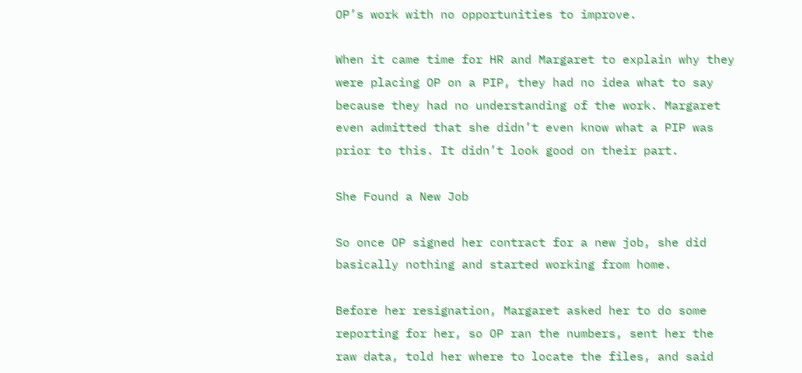OP’s work with no opportunities to improve.

When it came time for HR and Margaret to explain why they were placing OP on a PIP, they had no idea what to say because they had no understanding of the work. Margaret even admitted that she didn’t even know what a PIP was prior to this. It didn’t look good on their part.

She Found a New Job

So once OP signed her contract for a new job, she did basically nothing and started working from home.

Before her resignation, Margaret asked her to do some reporting for her, so OP ran the numbers, sent her the raw data, told her where to locate the files, and said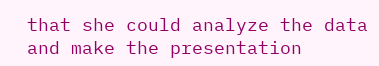that she could analyze the data and make the presentation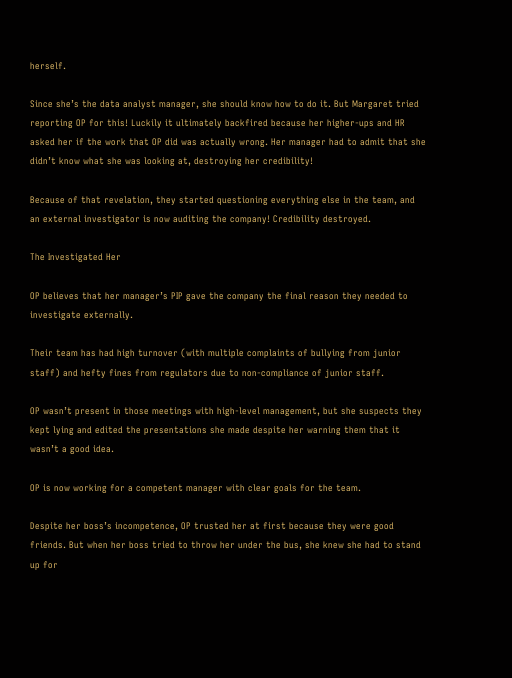herself.

Since she’s the data analyst manager, she should know how to do it. But Margaret tried reporting OP for this! Luckily it ultimately backfired because her higher-ups and HR asked her if the work that OP did was actually wrong. Her manager had to admit that she didn’t know what she was looking at, destroying her credibility!

Because of that revelation, they started questioning everything else in the team, and an external investigator is now auditing the company! Credibility destroyed.

The Investigated Her

OP believes that her manager’s PIP gave the company the final reason they needed to investigate externally.

Their team has had high turnover (with multiple complaints of bullying from junior staff) and hefty fines from regulators due to non-compliance of junior staff.

OP wasn’t present in those meetings with high-level management, but she suspects they kept lying and edited the presentations she made despite her warning them that it wasn’t a good idea.

OP is now working for a competent manager with clear goals for the team.

Despite her boss’s incompetence, OP trusted her at first because they were good friends. But when her boss tried to throw her under the bus, she knew she had to stand up for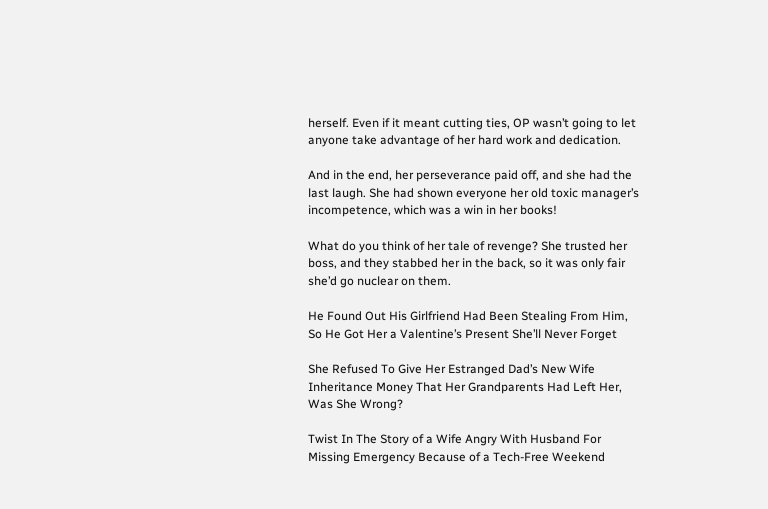herself. Even if it meant cutting ties, OP wasn’t going to let anyone take advantage of her hard work and dedication.

And in the end, her perseverance paid off, and she had the last laugh. She had shown everyone her old toxic manager’s incompetence, which was a win in her books!

What do you think of her tale of revenge? She trusted her boss, and they stabbed her in the back, so it was only fair she’d go nuclear on them.

He Found Out His Girlfriend Had Been Stealing From Him, So He Got Her a Valentine’s Present She’ll Never Forget

She Refused To Give Her Estranged Dad’s New Wife Inheritance Money That Her Grandparents Had Left Her, Was She Wrong?

Twist In The Story of a Wife Angry With Husband For Missing Emergency Because of a Tech-Free Weekend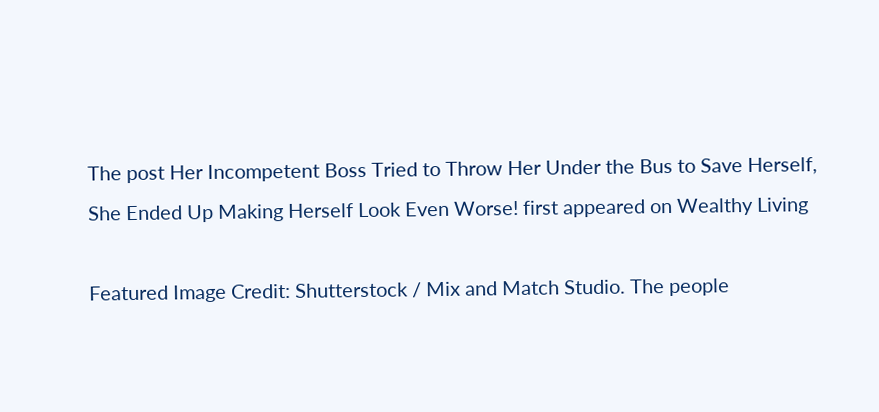The post Her Incompetent Boss Tried to Throw Her Under the Bus to Save Herself, She Ended Up Making Herself Look Even Worse! first appeared on Wealthy Living

Featured Image Credit: Shutterstock / Mix and Match Studio. The people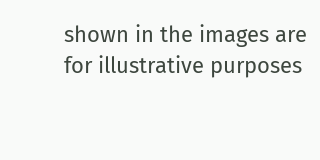shown in the images are for illustrative purposes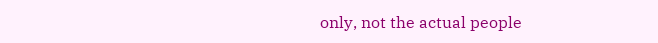only, not the actual people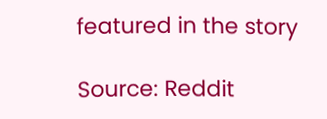featured in the story

Source: Reddit